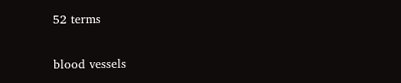52 terms

blood vessels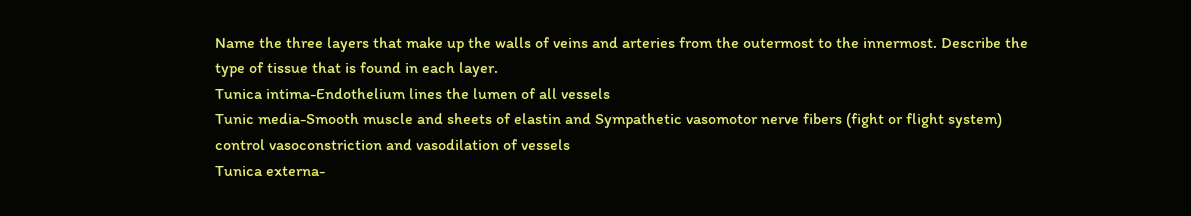Name the three layers that make up the walls of veins and arteries from the outermost to the innermost. Describe the type of tissue that is found in each layer.
Tunica intima-Endothelium lines the lumen of all vessels
Tunic media-Smooth muscle and sheets of elastin and Sympathetic vasomotor nerve fibers (fight or flight system) control vasoconstriction and vasodilation of vessels
Tunica externa-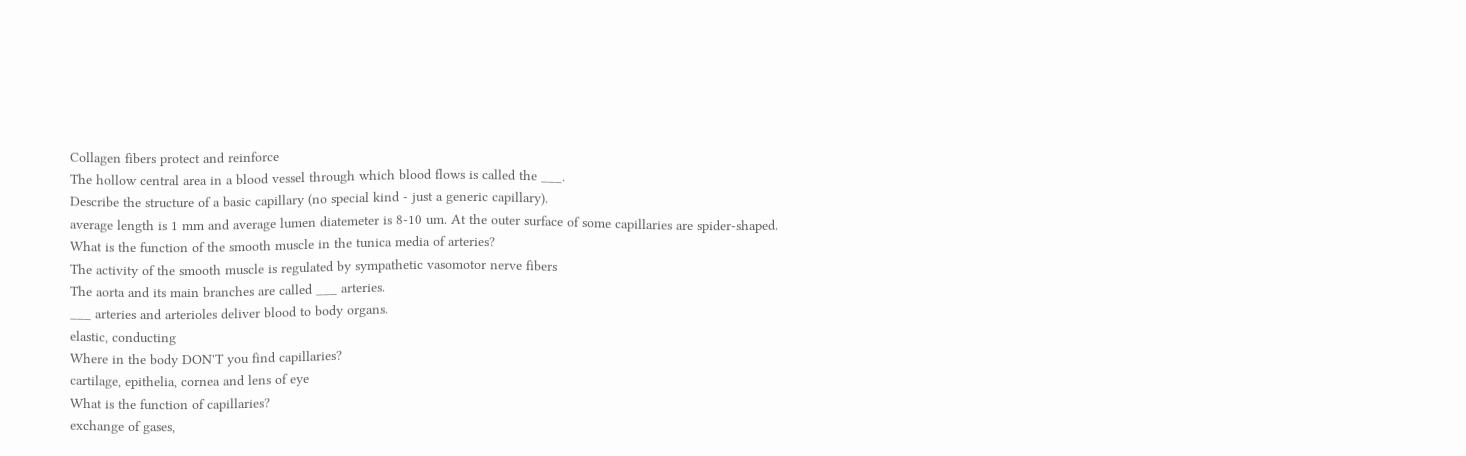Collagen fibers protect and reinforce
The hollow central area in a blood vessel through which blood flows is called the ___.
Describe the structure of a basic capillary (no special kind - just a generic capillary).
average length is 1 mm and average lumen diatemeter is 8-10 um. At the outer surface of some capillaries are spider-shaped.
What is the function of the smooth muscle in the tunica media of arteries?
The activity of the smooth muscle is regulated by sympathetic vasomotor nerve fibers
The aorta and its main branches are called ___ arteries.
___ arteries and arterioles deliver blood to body organs.
elastic, conducting
Where in the body DON'T you find capillaries?
cartilage, epithelia, cornea and lens of eye
What is the function of capillaries?
exchange of gases,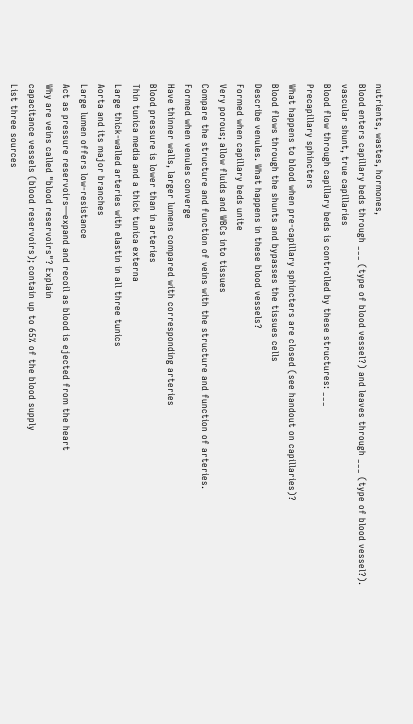nutrients, wastes, hormones,
Blood enters capillary beds through ___ (type of blood vessel?) and leaves through ___ (type of blood vessel?).
vascular shunt, true capillaries
Blood flow through capillary beds is controlled by these structures: ___
Precapillary sphincters
What happens to blood when pre-capillary sphincters are closed (see handout on capillaries)?
Blood flows through the shunts and bypasses the tissues cells
Describe venules. What happens in these blood vessels?
Formed when capillary beds unite
Very porous; allow fluids and WBCs into tissues
Compare the structure and function of veins with the structure and function of arteries.
Formed when venules converge
Have thinner walls, larger lumens compared with corresponding arteries
Blood pressure is lower than in arteries
Thin tunica media and a thick tunica externa
Large thick-walled arteries with elastin in all three tunics
Aorta and its major branches
Large lumen offers low-resistance
Act as pressure reservoirs—expand and recoil as blood is ejected from the heart
Why are veins called "blood reservoirs"? Explain
capacitance vessels (blood reservoirs); contain up to 65% of the blood supply
List three sources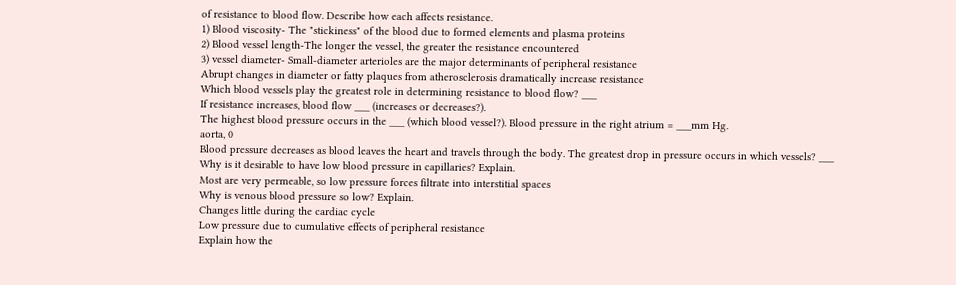of resistance to blood flow. Describe how each affects resistance.
1) Blood viscosity- The "stickiness" of the blood due to formed elements and plasma proteins
2) Blood vessel length-The longer the vessel, the greater the resistance encountered
3) vessel diameter- Small-diameter arterioles are the major determinants of peripheral resistance
Abrupt changes in diameter or fatty plaques from atherosclerosis dramatically increase resistance
Which blood vessels play the greatest role in determining resistance to blood flow? ___
If resistance increases, blood flow ___ (increases or decreases?).
The highest blood pressure occurs in the ___ (which blood vessel?). Blood pressure in the right atrium = ___mm Hg.
aorta, 0
Blood pressure decreases as blood leaves the heart and travels through the body. The greatest drop in pressure occurs in which vessels? ___
Why is it desirable to have low blood pressure in capillaries? Explain.
Most are very permeable, so low pressure forces filtrate into interstitial spaces
Why is venous blood pressure so low? Explain.
Changes little during the cardiac cycle
Low pressure due to cumulative effects of peripheral resistance
Explain how the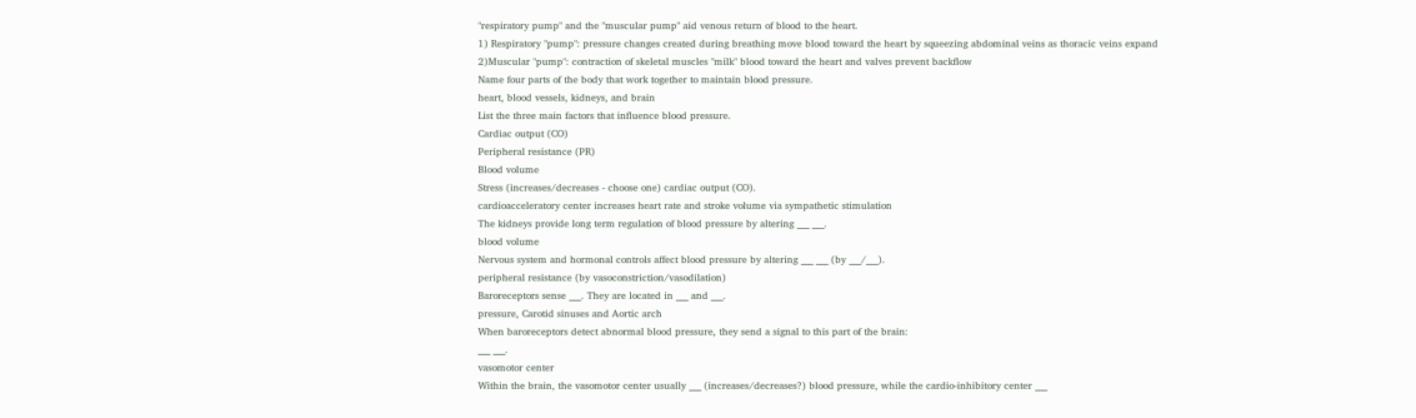"respiratory pump" and the "muscular pump" aid venous return of blood to the heart.
1) Respiratory "pump": pressure changes created during breathing move blood toward the heart by squeezing abdominal veins as thoracic veins expand
2)Muscular "pump": contraction of skeletal muscles "milk" blood toward the heart and valves prevent backflow
Name four parts of the body that work together to maintain blood pressure.
heart, blood vessels, kidneys, and brain
List the three main factors that influence blood pressure.
Cardiac output (CO)
Peripheral resistance (PR)
Blood volume
Stress (increases/decreases - choose one) cardiac output (CO).
cardioacceleratory center increases heart rate and stroke volume via sympathetic stimulation
The kidneys provide long term regulation of blood pressure by altering ___ ___.
blood volume
Nervous system and hormonal controls affect blood pressure by altering ___ ___ (by ___/___).
peripheral resistance (by vasoconstriction/vasodilation)
Baroreceptors sense ___. They are located in ___ and ___.
pressure, Carotid sinuses and Aortic arch
When baroreceptors detect abnormal blood pressure, they send a signal to this part of the brain:
___ ___.
vasomotor center
Within the brain, the vasomotor center usually ___ (increases/decreases?) blood pressure, while the cardio-inhibitory center ___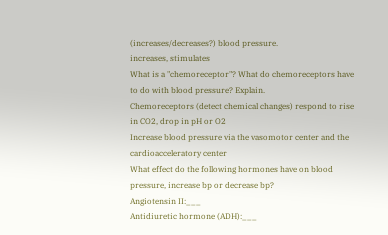(increases/decreases?) blood pressure.
increases, stimulates
What is a "chemoreceptor"? What do chemoreceptors have to do with blood pressure? Explain.
Chemoreceptors (detect chemical changes) respond to rise in CO2, drop in pH or O2
Increase blood pressure via the vasomotor center and the cardioacceleratory center
What effect do the following hormones have on blood pressure, increase bp or decrease bp?
Angiotensin II:___
Antidiuretic hormone (ADH):___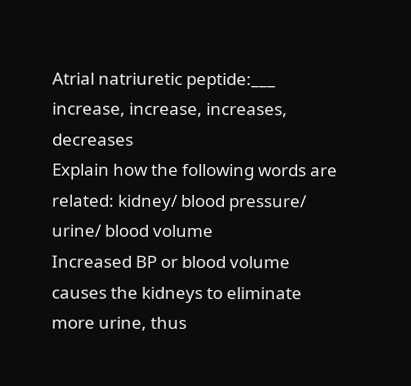Atrial natriuretic peptide:___
increase, increase, increases, decreases
Explain how the following words are related: kidney/ blood pressure/ urine/ blood volume
Increased BP or blood volume causes the kidneys to eliminate more urine, thus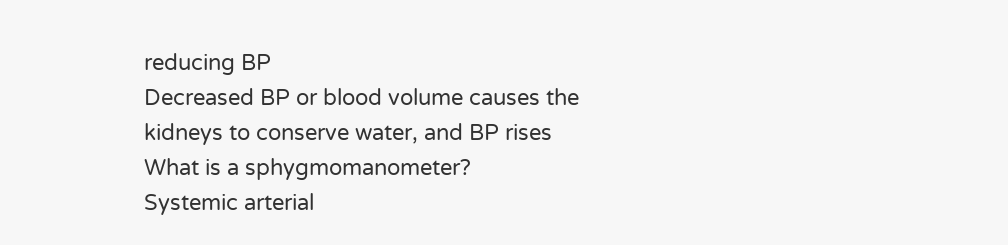reducing BP
Decreased BP or blood volume causes the kidneys to conserve water, and BP rises
What is a sphygmomanometer?
Systemic arterial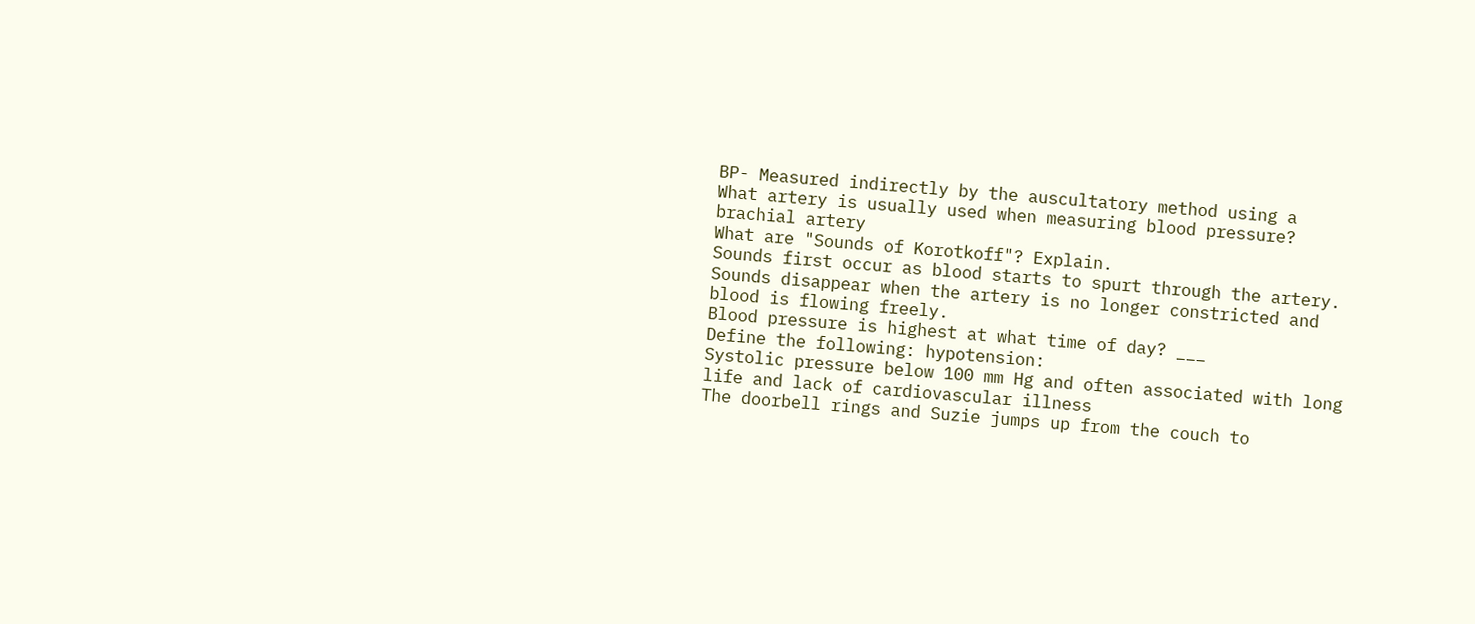BP- Measured indirectly by the auscultatory method using a
What artery is usually used when measuring blood pressure?
brachial artery
What are "Sounds of Korotkoff"? Explain.
Sounds first occur as blood starts to spurt through the artery. Sounds disappear when the artery is no longer constricted and blood is flowing freely.
Blood pressure is highest at what time of day? ___
Define the following: hypotension:
Systolic pressure below 100 mm Hg and often associated with long life and lack of cardiovascular illness
The doorbell rings and Suzie jumps up from the couch to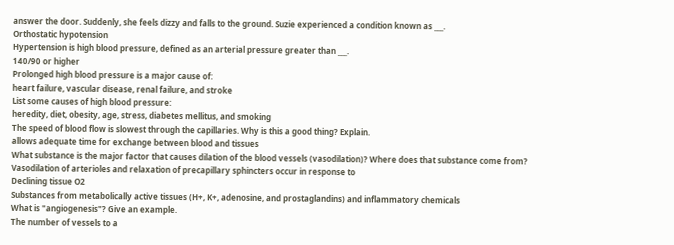answer the door. Suddenly, she feels dizzy and falls to the ground. Suzie experienced a condition known as ___.
Orthostatic hypotension
Hypertension is high blood pressure, defined as an arterial pressure greater than ___.
140/90 or higher
Prolonged high blood pressure is a major cause of:
heart failure, vascular disease, renal failure, and stroke
List some causes of high blood pressure:
heredity, diet, obesity, age, stress, diabetes mellitus, and smoking
The speed of blood flow is slowest through the capillaries. Why is this a good thing? Explain.
allows adequate time for exchange between blood and tissues
What substance is the major factor that causes dilation of the blood vessels (vasodilation)? Where does that substance come from?
Vasodilation of arterioles and relaxation of precapillary sphincters occur in response to
Declining tissue O2
Substances from metabolically active tissues (H+, K+, adenosine, and prostaglandins) and inflammatory chemicals
What is "angiogenesis"? Give an example.
The number of vessels to a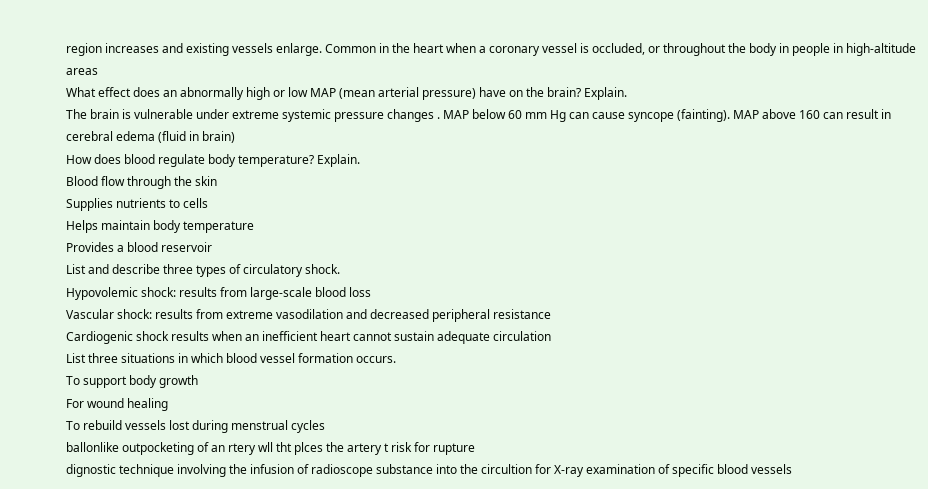region increases and existing vessels enlarge. Common in the heart when a coronary vessel is occluded, or throughout the body in people in high-altitude areas
What effect does an abnormally high or low MAP (mean arterial pressure) have on the brain? Explain.
The brain is vulnerable under extreme systemic pressure changes . MAP below 60 mm Hg can cause syncope (fainting). MAP above 160 can result in cerebral edema (fluid in brain)
How does blood regulate body temperature? Explain.
Blood flow through the skin
Supplies nutrients to cells
Helps maintain body temperature
Provides a blood reservoir
List and describe three types of circulatory shock.
Hypovolemic shock: results from large-scale blood loss
Vascular shock: results from extreme vasodilation and decreased peripheral resistance
Cardiogenic shock results when an inefficient heart cannot sustain adequate circulation
List three situations in which blood vessel formation occurs.
To support body growth
For wound healing
To rebuild vessels lost during menstrual cycles
ballonlike outpocketing of an rtery wll tht plces the artery t risk for rupture
dignostic technique involving the infusion of radioscope substance into the circultion for X-ray examination of specific blood vessels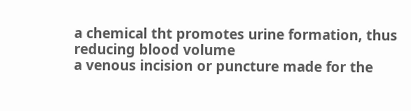a chemical tht promotes urine formation, thus reducing blood volume
a venous incision or puncture made for the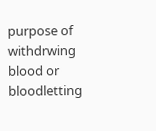purpose of withdrwing blood or bloodletting